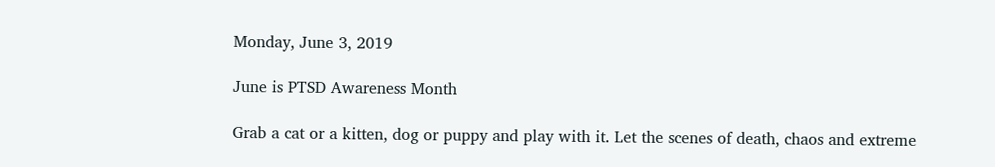Monday, June 3, 2019

June is PTSD Awareness Month

Grab a cat or a kitten, dog or puppy and play with it. Let the scenes of death, chaos and extreme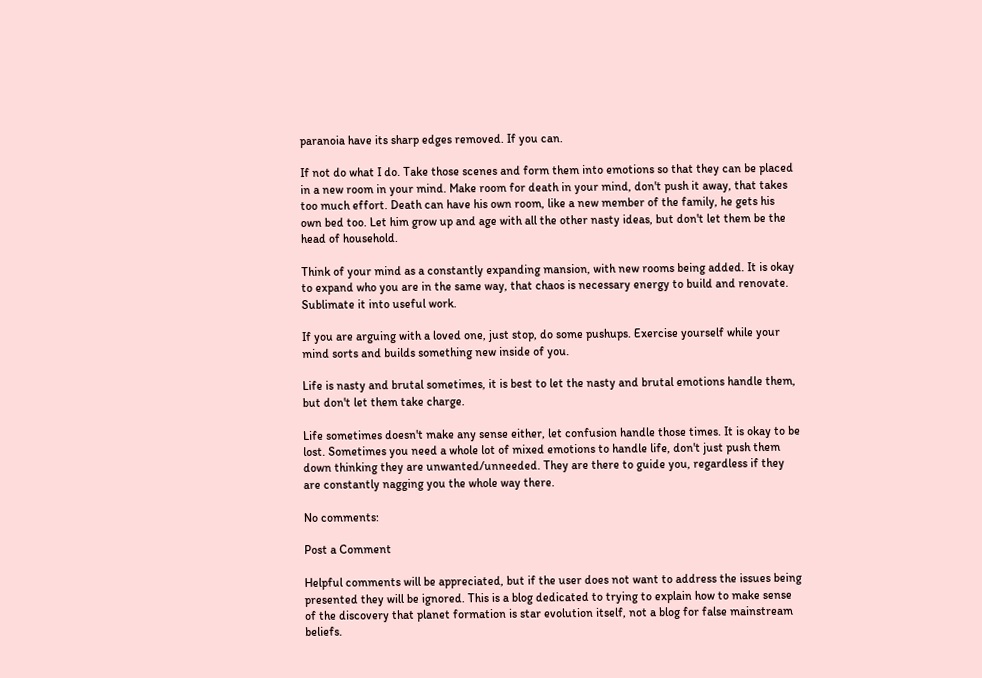paranoia have its sharp edges removed. If you can.

If not do what I do. Take those scenes and form them into emotions so that they can be placed in a new room in your mind. Make room for death in your mind, don't push it away, that takes too much effort. Death can have his own room, like a new member of the family, he gets his own bed too. Let him grow up and age with all the other nasty ideas, but don't let them be the head of household.

Think of your mind as a constantly expanding mansion, with new rooms being added. It is okay to expand who you are in the same way, that chaos is necessary energy to build and renovate. Sublimate it into useful work.

If you are arguing with a loved one, just stop, do some pushups. Exercise yourself while your mind sorts and builds something new inside of you.

Life is nasty and brutal sometimes, it is best to let the nasty and brutal emotions handle them, but don't let them take charge.

Life sometimes doesn't make any sense either, let confusion handle those times. It is okay to be lost. Sometimes you need a whole lot of mixed emotions to handle life, don't just push them down thinking they are unwanted/unneeded. They are there to guide you, regardless if they are constantly nagging you the whole way there.

No comments:

Post a Comment

Helpful comments will be appreciated, but if the user does not want to address the issues being presented they will be ignored. This is a blog dedicated to trying to explain how to make sense of the discovery that planet formation is star evolution itself, not a blog for false mainstream beliefs.